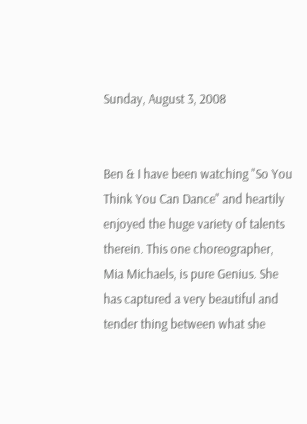Sunday, August 3, 2008


Ben & I have been watching "So You Think You Can Dance" and heartily enjoyed the huge variety of talents therein. This one choreographer, Mia Michaels, is pure Genius. She has captured a very beautiful and tender thing between what she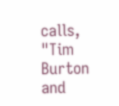calls, "Tim Burton and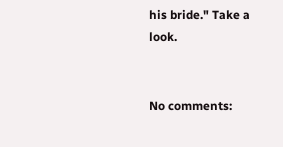his bride." Take a look.


No comments: